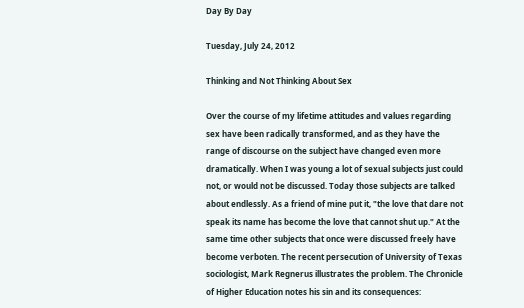Day By Day

Tuesday, July 24, 2012

Thinking and Not Thinking About Sex

Over the course of my lifetime attitudes and values regarding sex have been radically transformed, and as they have the range of discourse on the subject have changed even more dramatically. When I was young a lot of sexual subjects just could not, or would not be discussed. Today those subjects are talked about endlessly. As a friend of mine put it, "the love that dare not speak its name has become the love that cannot shut up." At the same time other subjects that once were discussed freely have become verboten. The recent persecution of University of Texas sociologist, Mark Regnerus illustrates the problem. The Chronicle of Higher Education notes his sin and its consequences: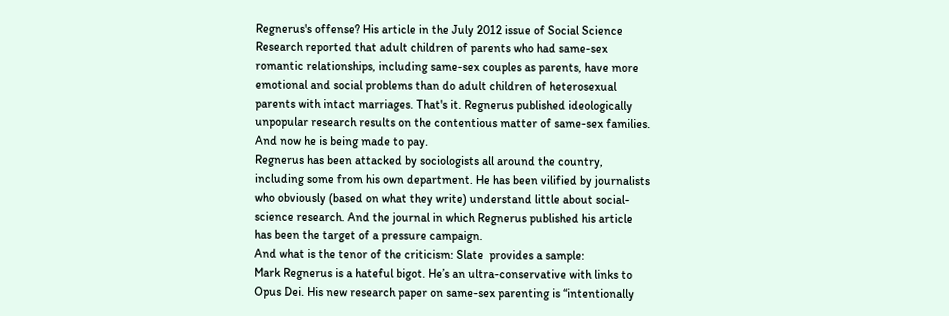Regnerus's offense? His article in the July 2012 issue of Social Science Research reported that adult children of parents who had same-sex romantic relationships, including same-sex couples as parents, have more emotional and social problems than do adult children of heterosexual parents with intact marriages. That's it. Regnerus published ideologically unpopular research results on the contentious matter of same-sex families. And now he is being made to pay.
Regnerus has been attacked by sociologists all around the country, including some from his own department. He has been vilified by journalists who obviously (based on what they write) understand little about social-science research. And the journal in which Regnerus published his article has been the target of a pressure campaign.
And what is the tenor of the criticism: Slate  provides a sample:
Mark Regnerus is a hateful bigot. He’s an ultra-conservative with links to Opus Dei. His new research paper on same-sex parenting is “intentionally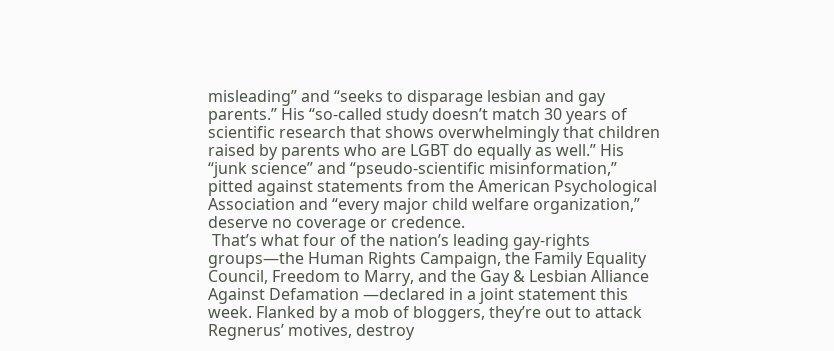misleading” and “seeks to disparage lesbian and gay parents.” His “so-called study doesn’t match 30 years of scientific research that shows overwhelmingly that children raised by parents who are LGBT do equally as well.” His “junk science” and “pseudo-scientific misinformation,” pitted against statements from the American Psychological Association and “every major child welfare organization,” deserve no coverage or credence.
 That’s what four of the nation’s leading gay-rights groups—the Human Rights Campaign, the Family Equality Council, Freedom to Marry, and the Gay & Lesbian Alliance Against Defamation —declared in a joint statement this week. Flanked by a mob of bloggers, they’re out to attack Regnerus’ motives, destroy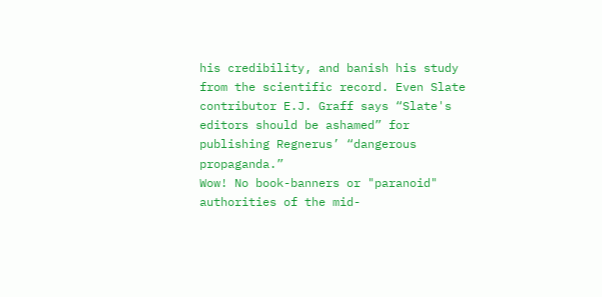his credibility, and banish his study from the scientific record. Even Slate contributor E.J. Graff says “Slate's editors should be ashamed” for publishing Regnerus’ “dangerous propaganda.”
Wow! No book-banners or "paranoid" authorities of the mid-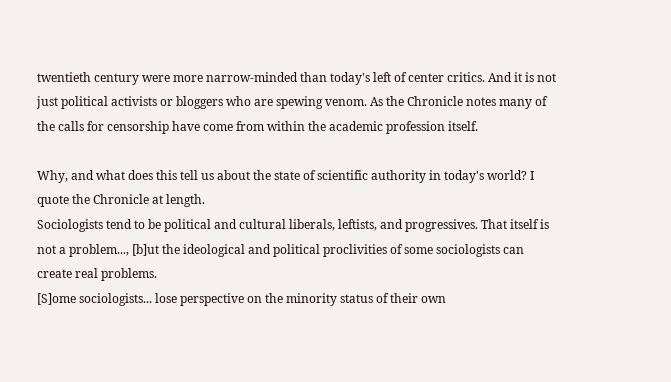twentieth century were more narrow-minded than today's left of center critics. And it is not just political activists or bloggers who are spewing venom. As the Chronicle notes many of the calls for censorship have come from within the academic profession itself.

Why, and what does this tell us about the state of scientific authority in today's world? I quote the Chronicle at length.
Sociologists tend to be political and cultural liberals, leftists, and progressives. That itself is not a problem..., [b]ut the ideological and political proclivities of some sociologists can create real problems.
[S]ome sociologists... lose perspective on the minority status of their own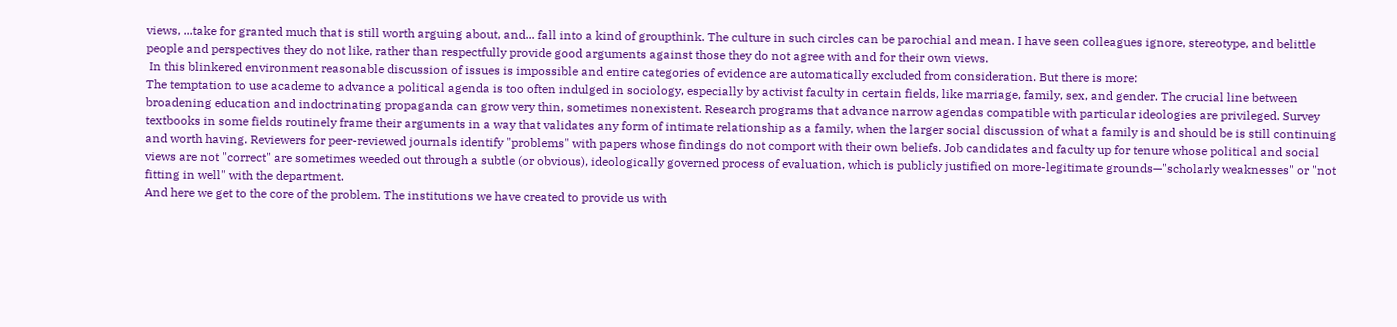views, ...take for granted much that is still worth arguing about, and... fall into a kind of groupthink. The culture in such circles can be parochial and mean. I have seen colleagues ignore, stereotype, and belittle people and perspectives they do not like, rather than respectfully provide good arguments against those they do not agree with and for their own views.
 In this blinkered environment reasonable discussion of issues is impossible and entire categories of evidence are automatically excluded from consideration. But there is more:
The temptation to use academe to advance a political agenda is too often indulged in sociology, especially by activist faculty in certain fields, like marriage, family, sex, and gender. The crucial line between broadening education and indoctrinating propaganda can grow very thin, sometimes nonexistent. Research programs that advance narrow agendas compatible with particular ideologies are privileged. Survey textbooks in some fields routinely frame their arguments in a way that validates any form of intimate relationship as a family, when the larger social discussion of what a family is and should be is still continuing and worth having. Reviewers for peer-reviewed journals identify "problems" with papers whose findings do not comport with their own beliefs. Job candidates and faculty up for tenure whose political and social views are not "correct" are sometimes weeded out through a subtle (or obvious), ideologically governed process of evaluation, which is publicly justified on more-legitimate grounds—"scholarly weaknesses" or "not fitting in well" with the department.
And here we get to the core of the problem. The institutions we have created to provide us with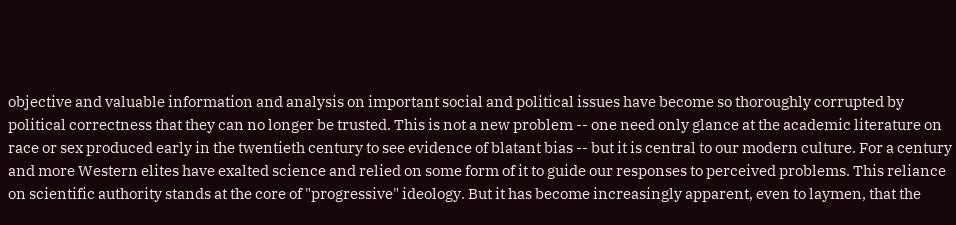objective and valuable information and analysis on important social and political issues have become so thoroughly corrupted by political correctness that they can no longer be trusted. This is not a new problem -- one need only glance at the academic literature on race or sex produced early in the twentieth century to see evidence of blatant bias -- but it is central to our modern culture. For a century and more Western elites have exalted science and relied on some form of it to guide our responses to perceived problems. This reliance on scientific authority stands at the core of "progressive" ideology. But it has become increasingly apparent, even to laymen, that the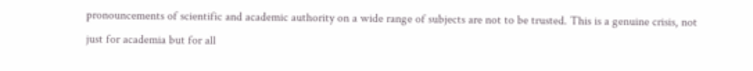pronouncements of scientific and academic authority on a wide range of subjects are not to be trusted. This is a genuine crisis, not just for academia but for all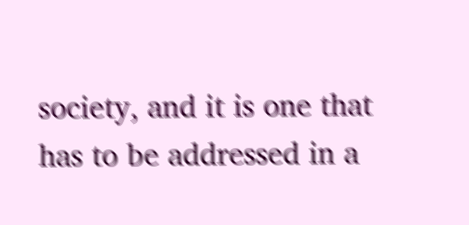society, and it is one that has to be addressed in a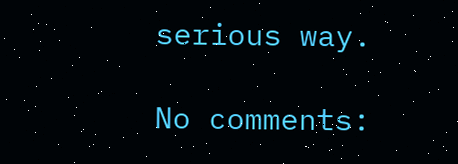serious way.

No comments: